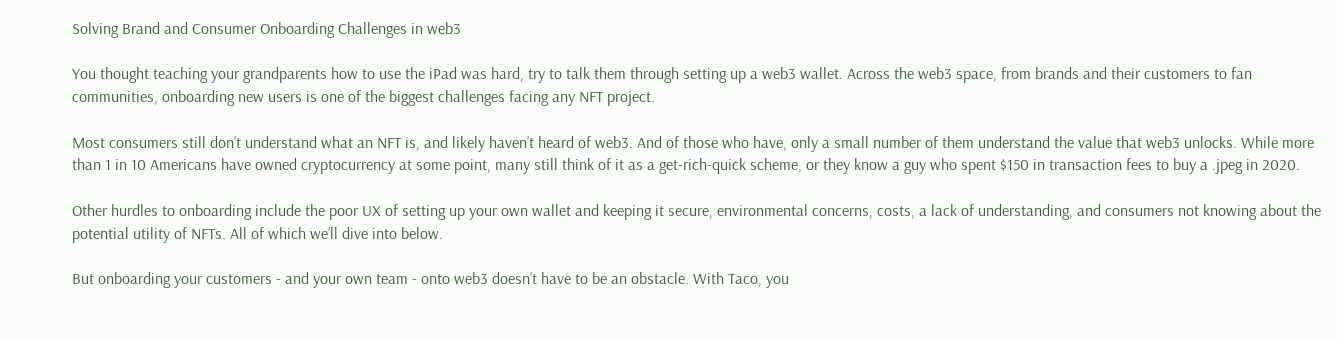Solving Brand and Consumer Onboarding Challenges in web3

You thought teaching your grandparents how to use the iPad was hard, try to talk them through setting up a web3 wallet. Across the web3 space, from brands and their customers to fan communities, onboarding new users is one of the biggest challenges facing any NFT project.

Most consumers still don’t understand what an NFT is, and likely haven’t heard of web3. And of those who have, only a small number of them understand the value that web3 unlocks. While more than 1 in 10 Americans have owned cryptocurrency at some point, many still think of it as a get-rich-quick scheme, or they know a guy who spent $150 in transaction fees to buy a .jpeg in 2020.

Other hurdles to onboarding include the poor UX of setting up your own wallet and keeping it secure, environmental concerns, costs, a lack of understanding, and consumers not knowing about the potential utility of NFTs. All of which we’ll dive into below.

But onboarding your customers - and your own team - onto web3 doesn’t have to be an obstacle. With Taco, you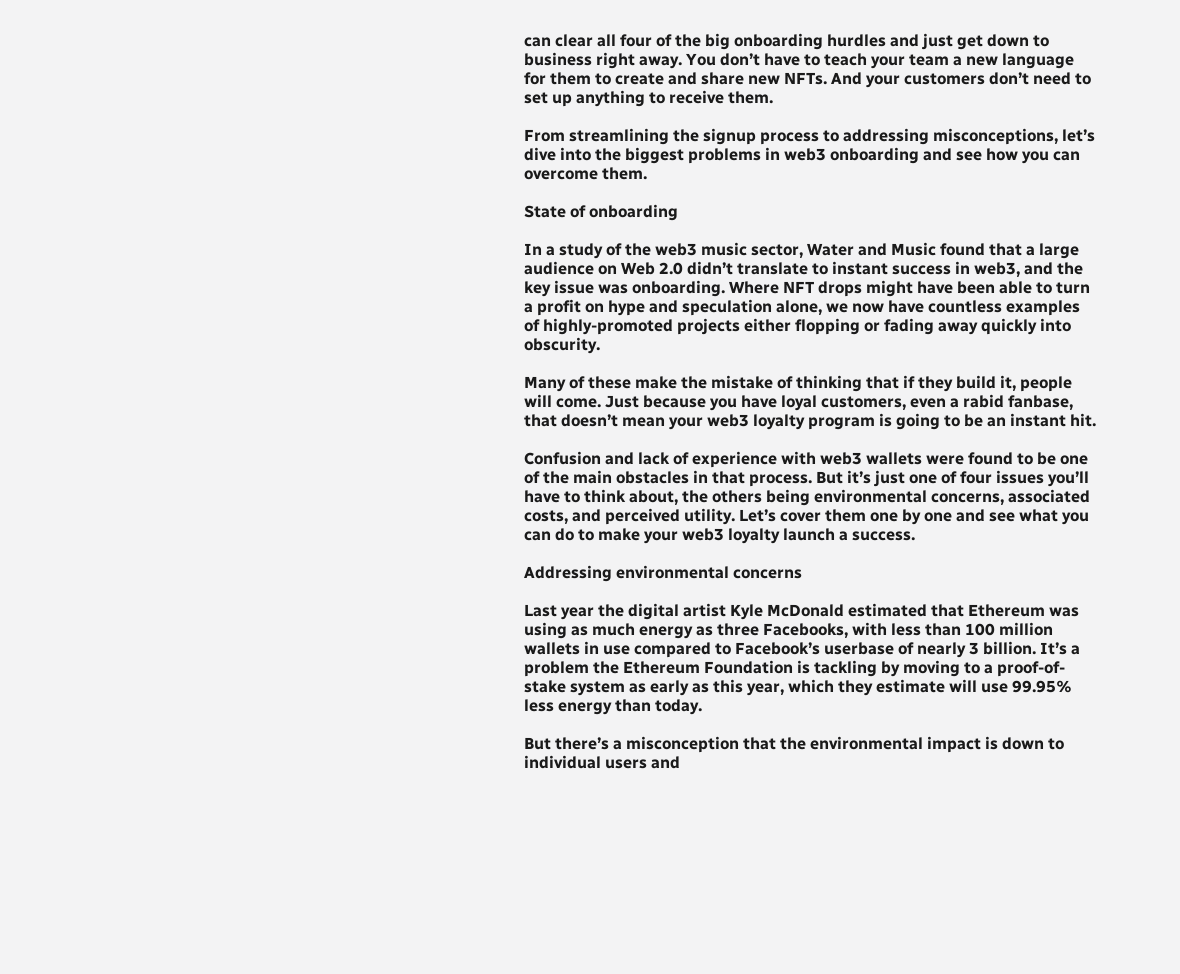can clear all four of the big onboarding hurdles and just get down to business right away. You don’t have to teach your team a new language for them to create and share new NFTs. And your customers don’t need to set up anything to receive them.

From streamlining the signup process to addressing misconceptions, let’s dive into the biggest problems in web3 onboarding and see how you can overcome them.

State of onboarding

In a study of the web3 music sector, Water and Music found that a large audience on Web 2.0 didn’t translate to instant success in web3, and the key issue was onboarding. Where NFT drops might have been able to turn a profit on hype and speculation alone, we now have countless examples of highly-promoted projects either flopping or fading away quickly into obscurity.

Many of these make the mistake of thinking that if they build it, people will come. Just because you have loyal customers, even a rabid fanbase, that doesn’t mean your web3 loyalty program is going to be an instant hit.

Confusion and lack of experience with web3 wallets were found to be one of the main obstacles in that process. But it’s just one of four issues you’ll have to think about, the others being environmental concerns, associated costs, and perceived utility. Let’s cover them one by one and see what you can do to make your web3 loyalty launch a success.

Addressing environmental concerns

Last year the digital artist Kyle McDonald estimated that Ethereum was using as much energy as three Facebooks, with less than 100 million wallets in use compared to Facebook’s userbase of nearly 3 billion. It’s a problem the Ethereum Foundation is tackling by moving to a proof-of-stake system as early as this year, which they estimate will use 99.95% less energy than today.

But there’s a misconception that the environmental impact is down to individual users and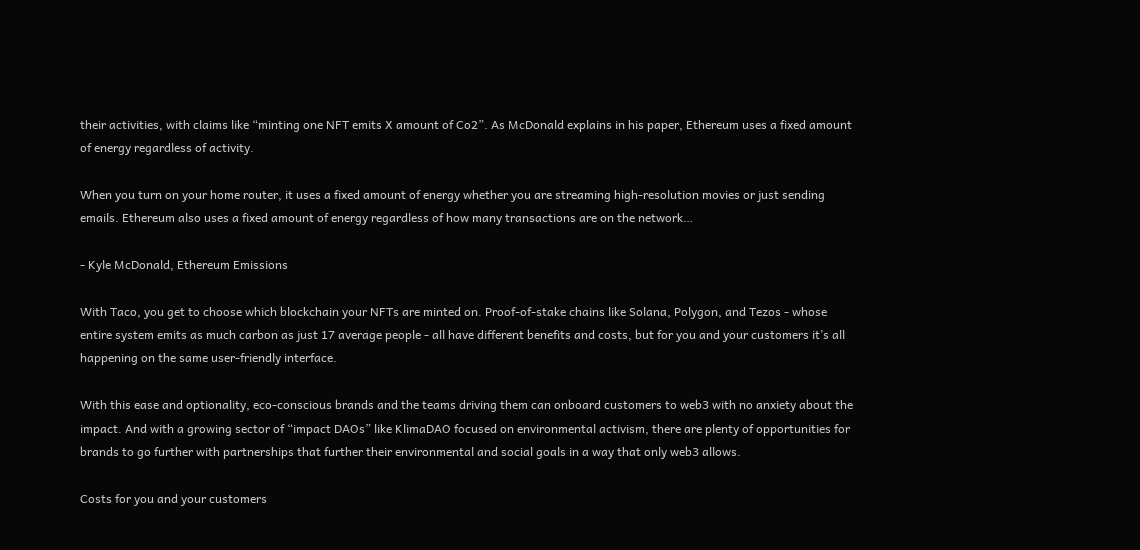their activities, with claims like “minting one NFT emits X amount of Co2”. As McDonald explains in his paper, Ethereum uses a fixed amount of energy regardless of activity.

When you turn on your home router, it uses a fixed amount of energy whether you are streaming high-resolution movies or just sending emails. Ethereum also uses a fixed amount of energy regardless of how many transactions are on the network…

- Kyle McDonald, Ethereum Emissions

With Taco, you get to choose which blockchain your NFTs are minted on. Proof-of-stake chains like Solana, Polygon, and Tezos - whose entire system emits as much carbon as just 17 average people - all have different benefits and costs, but for you and your customers it’s all happening on the same user-friendly interface.

With this ease and optionality, eco-conscious brands and the teams driving them can onboard customers to web3 with no anxiety about the impact. And with a growing sector of “impact DAOs” like KlimaDAO focused on environmental activism, there are plenty of opportunities for brands to go further with partnerships that further their environmental and social goals in a way that only web3 allows.

Costs for you and your customers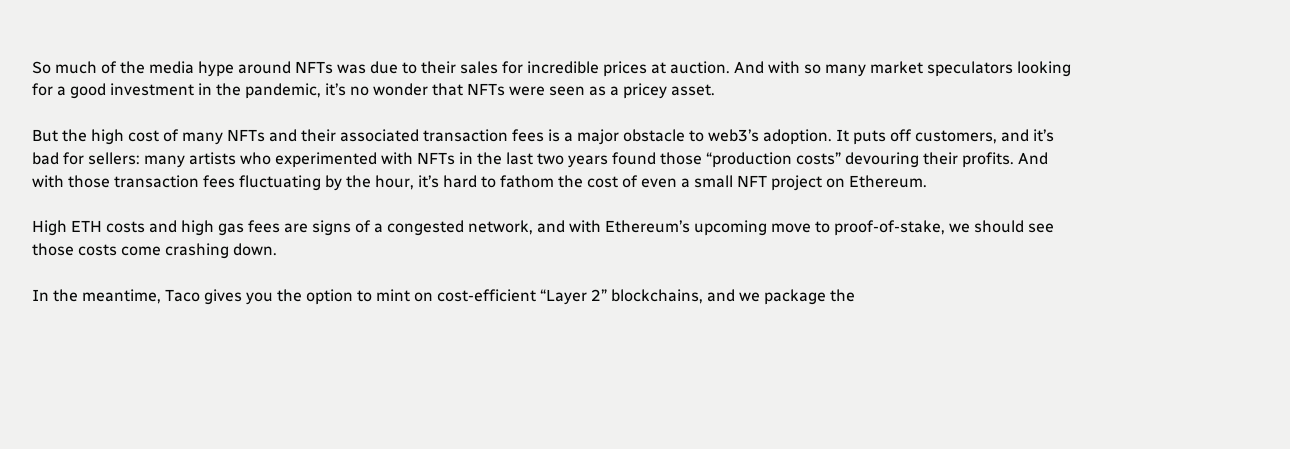So much of the media hype around NFTs was due to their sales for incredible prices at auction. And with so many market speculators looking for a good investment in the pandemic, it’s no wonder that NFTs were seen as a pricey asset.

But the high cost of many NFTs and their associated transaction fees is a major obstacle to web3’s adoption. It puts off customers, and it’s bad for sellers: many artists who experimented with NFTs in the last two years found those “production costs” devouring their profits. And with those transaction fees fluctuating by the hour, it’s hard to fathom the cost of even a small NFT project on Ethereum.

High ETH costs and high gas fees are signs of a congested network, and with Ethereum’s upcoming move to proof-of-stake, we should see those costs come crashing down.

In the meantime, Taco gives you the option to mint on cost-efficient “Layer 2” blockchains, and we package the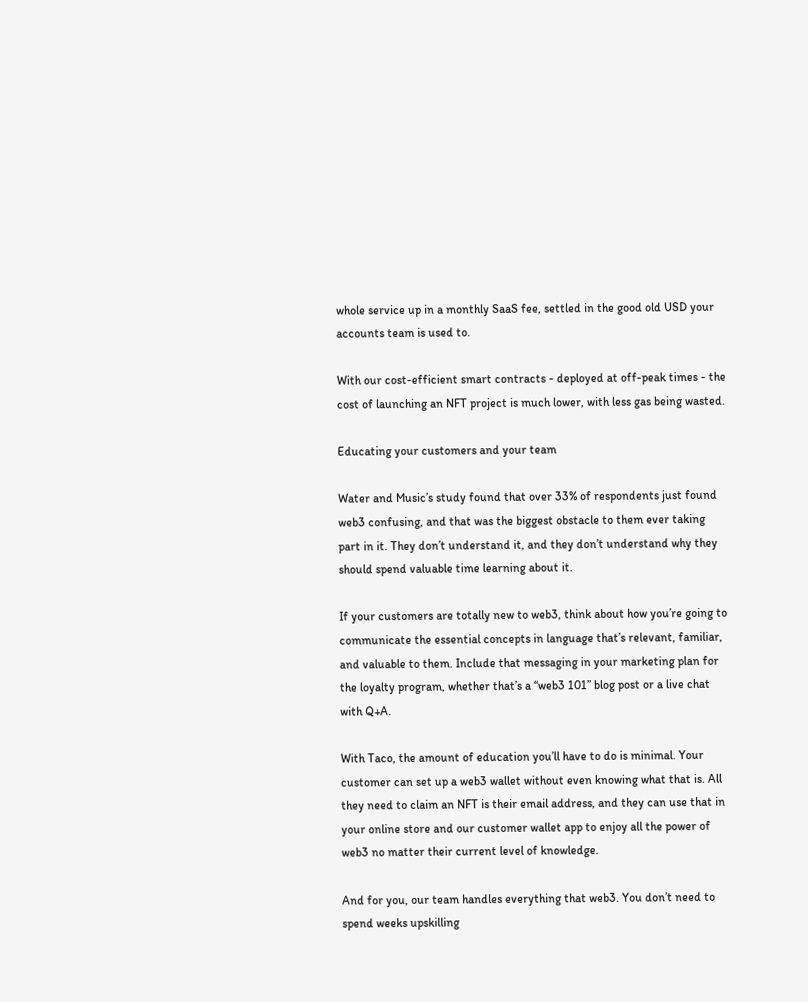whole service up in a monthly SaaS fee, settled in the good old USD your accounts team is used to.

With our cost-efficient smart contracts - deployed at off-peak times - the cost of launching an NFT project is much lower, with less gas being wasted.

Educating your customers and your team

Water and Music’s study found that over 33% of respondents just found web3 confusing, and that was the biggest obstacle to them ever taking part in it. They don’t understand it, and they don’t understand why they should spend valuable time learning about it.

If your customers are totally new to web3, think about how you’re going to communicate the essential concepts in language that’s relevant, familiar, and valuable to them. Include that messaging in your marketing plan for the loyalty program, whether that’s a “web3 101” blog post or a live chat with Q+A.

With Taco, the amount of education you’ll have to do is minimal. Your customer can set up a web3 wallet without even knowing what that is. All they need to claim an NFT is their email address, and they can use that in your online store and our customer wallet app to enjoy all the power of web3 no matter their current level of knowledge.

And for you, our team handles everything that web3. You don’t need to spend weeks upskilling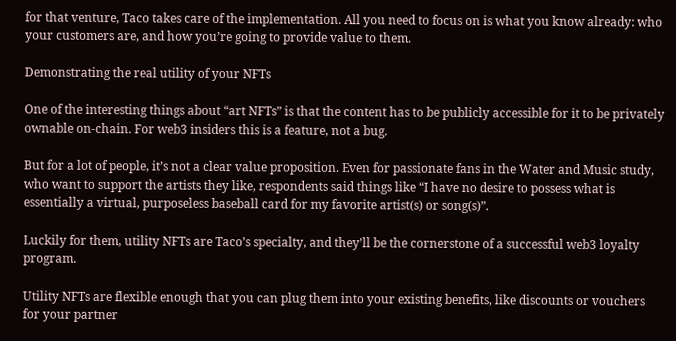for that venture, Taco takes care of the implementation. All you need to focus on is what you know already: who your customers are, and how you’re going to provide value to them.

Demonstrating the real utility of your NFTs

One of the interesting things about “art NFTs” is that the content has to be publicly accessible for it to be privately ownable on-chain. For web3 insiders this is a feature, not a bug.

But for a lot of people, it’s not a clear value proposition. Even for passionate fans in the Water and Music study, who want to support the artists they like, respondents said things like “I have no desire to possess what is essentially a virtual, purposeless baseball card for my favorite artist(s) or song(s)”.

Luckily for them, utility NFTs are Taco’s specialty, and they’ll be the cornerstone of a successful web3 loyalty program.

Utility NFTs are flexible enough that you can plug them into your existing benefits, like discounts or vouchers for your partner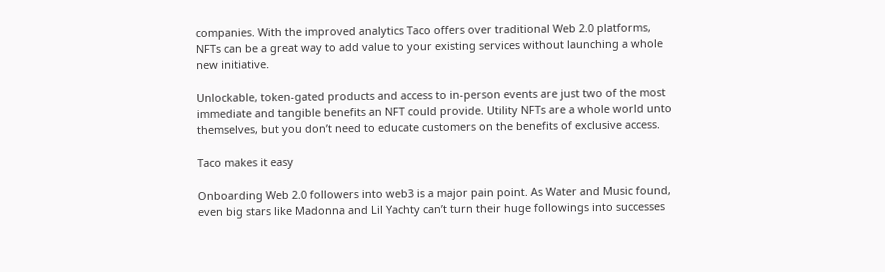companies. With the improved analytics Taco offers over traditional Web 2.0 platforms, NFTs can be a great way to add value to your existing services without launching a whole new initiative.

Unlockable, token-gated products and access to in-person events are just two of the most immediate and tangible benefits an NFT could provide. Utility NFTs are a whole world unto themselves, but you don’t need to educate customers on the benefits of exclusive access.

Taco makes it easy

Onboarding Web 2.0 followers into web3 is a major pain point. As Water and Music found, even big stars like Madonna and Lil Yachty can’t turn their huge followings into successes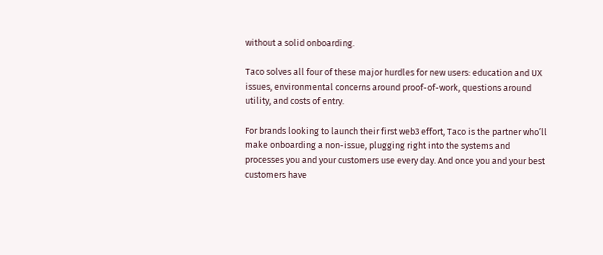without a solid onboarding.

Taco solves all four of these major hurdles for new users: education and UX issues, environmental concerns around proof-of-work, questions around utility, and costs of entry.

For brands looking to launch their first web3 effort, Taco is the partner who’ll make onboarding a non-issue, plugging right into the systems and processes you and your customers use every day. And once you and your best customers have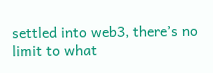settled into web3, there’s no limit to what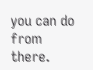you can do from there.